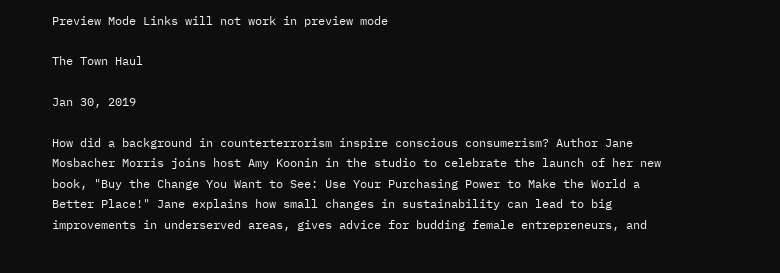Preview Mode Links will not work in preview mode

The Town Haul

Jan 30, 2019

How did a background in counterterrorism inspire conscious consumerism? Author Jane Mosbacher Morris joins host Amy Koonin in the studio to celebrate the launch of her new book, "Buy the Change You Want to See: Use Your Purchasing Power to Make the World a Better Place!" Jane explains how small changes in sustainability can lead to big improvements in underserved areas, gives advice for budding female entrepreneurs, and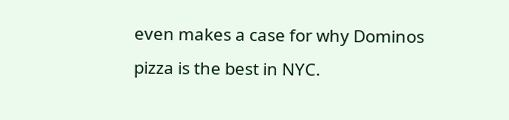even makes a case for why Dominos pizza is the best in NYC.